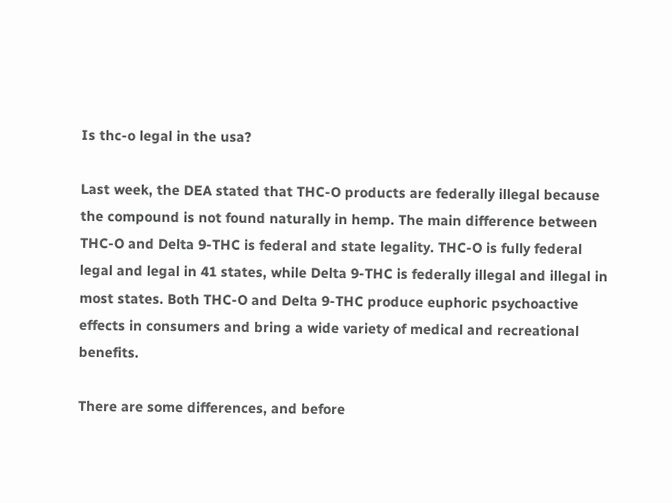Is thc-o legal in the usa?

Last week, the DEA stated that THC-O products are federally illegal because the compound is not found naturally in hemp. The main difference between THC-O and Delta 9-THC is federal and state legality. THC-O is fully federal legal and legal in 41 states, while Delta 9-THC is federally illegal and illegal in most states. Both THC-O and Delta 9-THC produce euphoric psychoactive effects in consumers and bring a wide variety of medical and recreational benefits.

There are some differences, and before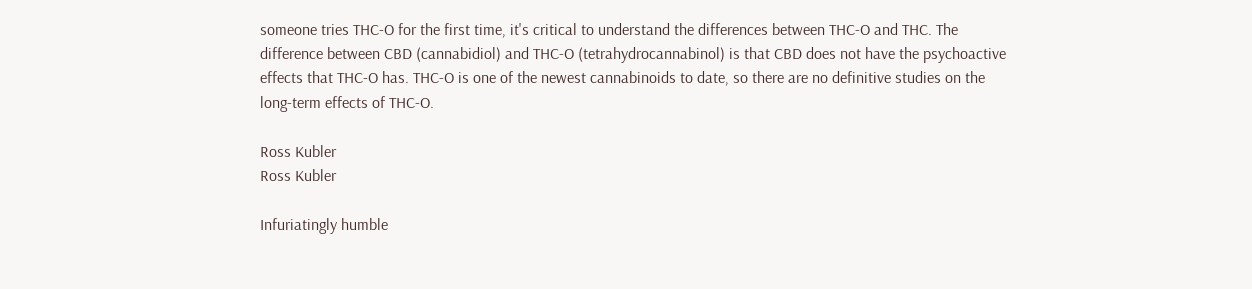someone tries THC-O for the first time, it's critical to understand the differences between THC-O and THC. The difference between CBD (cannabidiol) and THC-O (tetrahydrocannabinol) is that CBD does not have the psychoactive effects that THC-O has. THC-O is one of the newest cannabinoids to date, so there are no definitive studies on the long-term effects of THC-O.

Ross Kubler
Ross Kubler

Infuriatingly humble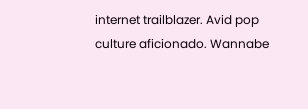internet trailblazer. Avid pop culture aficionado. Wannabe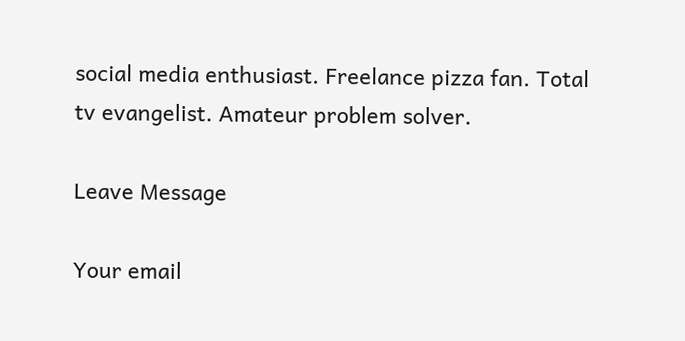social media enthusiast. Freelance pizza fan. Total tv evangelist. Amateur problem solver.

Leave Message

Your email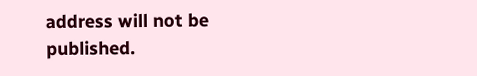address will not be published.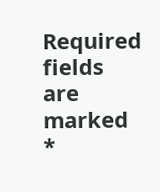Required fields are marked *